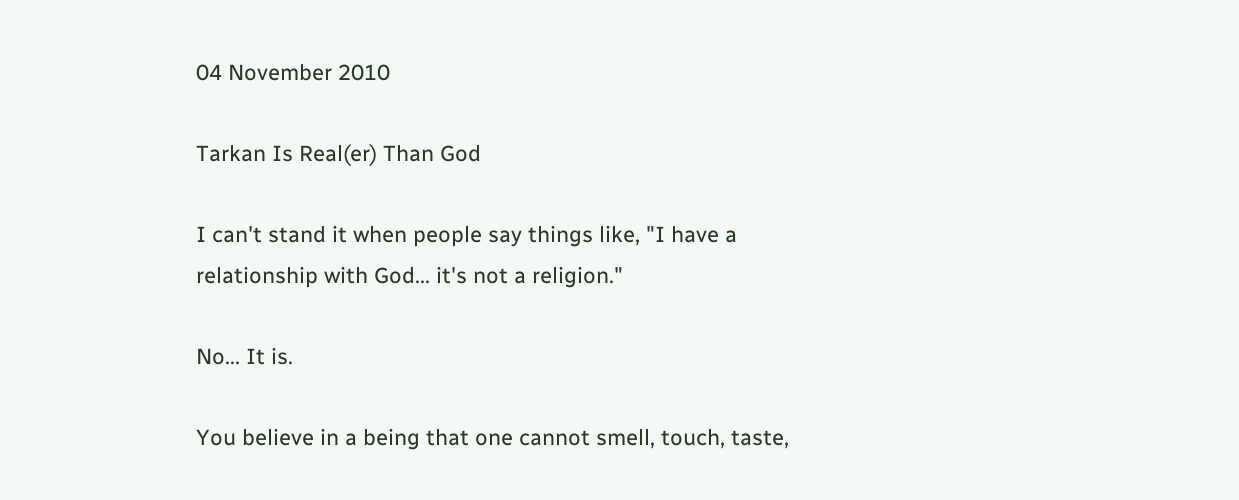04 November 2010

Tarkan Is Real(er) Than God

I can't stand it when people say things like, "I have a relationship with God... it's not a religion."

No... It is.

You believe in a being that one cannot smell, touch, taste,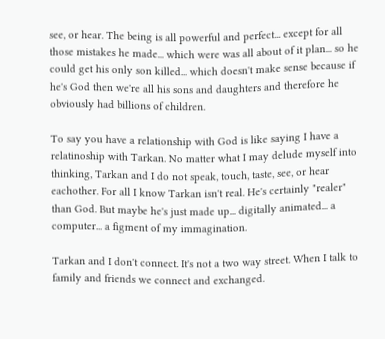see, or hear. The being is all powerful and perfect... except for all those mistakes he made... which were was all about of it plan... so he could get his only son killed... which doesn't make sense because if he's God then we're all his sons and daughters and therefore he obviously had billions of children.

To say you have a relationship with God is like saying I have a relatinoship with Tarkan. No matter what I may delude myself into thinking, Tarkan and I do not speak, touch, taste, see, or hear eachother. For all I know Tarkan isn't real. He's certainly "realer" than God. But maybe he's just made up... digitally animated... a computer... a figment of my immagination.

Tarkan and I don't connect. It's not a two way street. When I talk to family and friends we connect and exchanged.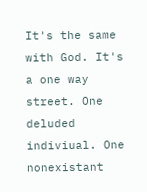It's the same with God. It's a one way street. One deluded indiviual. One nonexistant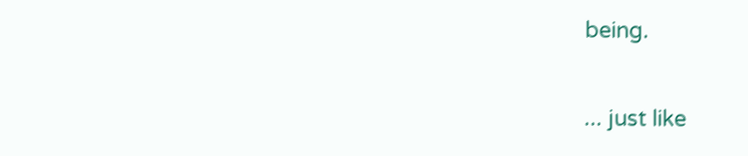being.

... just like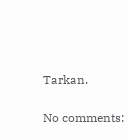Tarkan.

No comments: